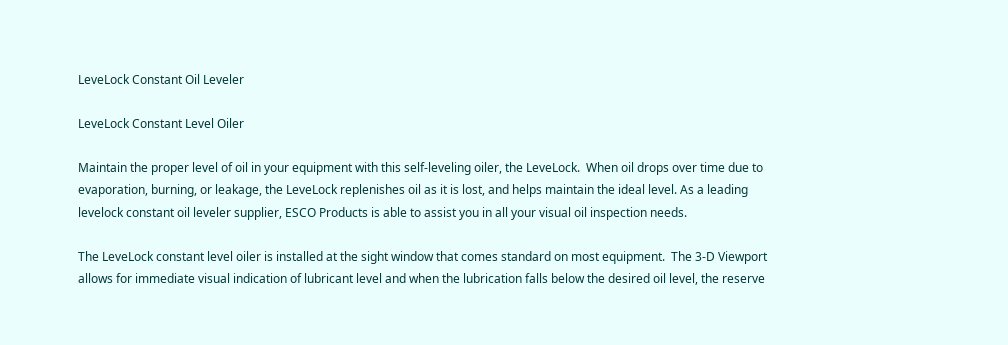LeveLock Constant Oil Leveler

LeveLock Constant Level Oiler

Maintain the proper level of oil in your equipment with this self-leveling oiler, the LeveLock.  When oil drops over time due to evaporation, burning, or leakage, the LeveLock replenishes oil as it is lost, and helps maintain the ideal level. As a leading levelock constant oil leveler supplier, ESCO Products is able to assist you in all your visual oil inspection needs.

The LeveLock constant level oiler is installed at the sight window that comes standard on most equipment.  The 3-D Viewport allows for immediate visual indication of lubricant level and when the lubrication falls below the desired oil level, the reserve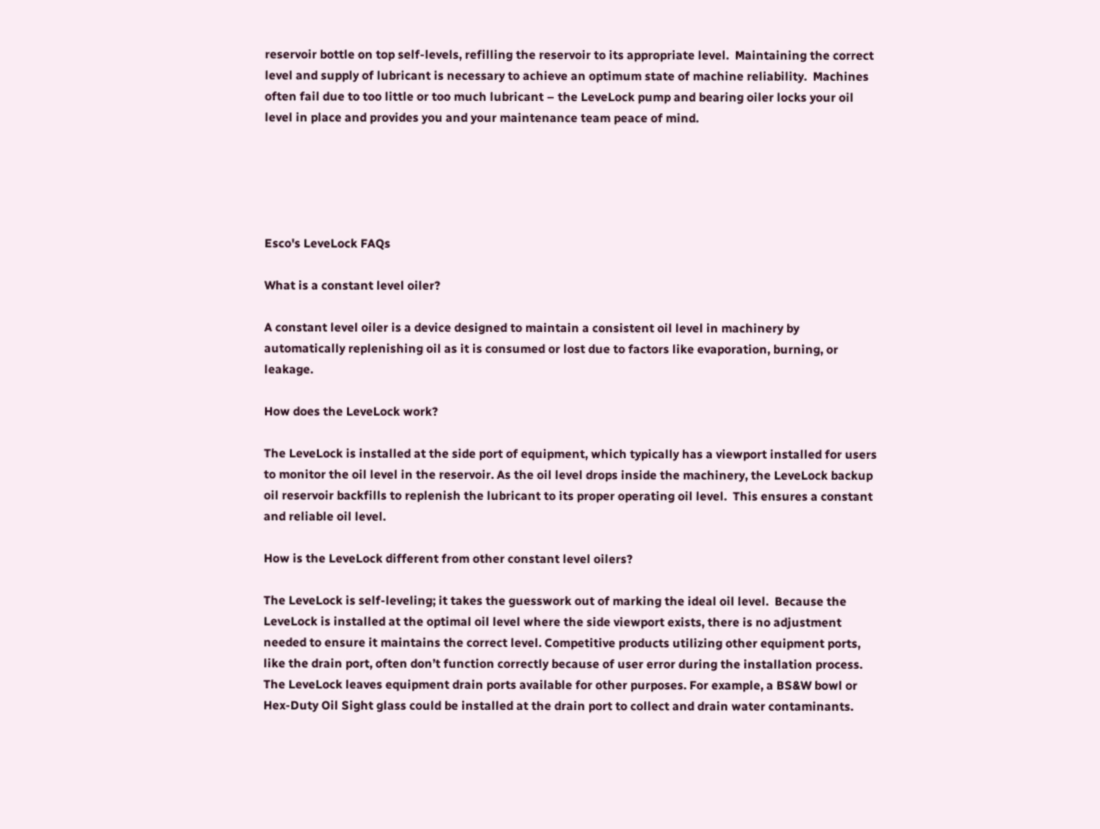reservoir bottle on top self-levels, refilling the reservoir to its appropriate level.  Maintaining the correct level and supply of lubricant is necessary to achieve an optimum state of machine reliability.  Machines often fail due to too little or too much lubricant – the LeveLock pump and bearing oiler locks your oil level in place and provides you and your maintenance team peace of mind.





Esco's LeveLock FAQs

What is a constant level oiler?

A constant level oiler is a device designed to maintain a consistent oil level in machinery by automatically replenishing oil as it is consumed or lost due to factors like evaporation, burning, or leakage.

How does the LeveLock work?

The LeveLock is installed at the side port of equipment, which typically has a viewport installed for users to monitor the oil level in the reservoir. As the oil level drops inside the machinery, the LeveLock backup oil reservoir backfills to replenish the lubricant to its proper operating oil level.  This ensures a constant and reliable oil level.

How is the LeveLock different from other constant level oilers?

The LeveLock is self-leveling; it takes the guesswork out of marking the ideal oil level.  Because the LeveLock is installed at the optimal oil level where the side viewport exists, there is no adjustment needed to ensure it maintains the correct level. Competitive products utilizing other equipment ports, like the drain port, often don’t function correctly because of user error during the installation process.  The LeveLock leaves equipment drain ports available for other purposes. For example, a BS&W bowl or Hex-Duty Oil Sight glass could be installed at the drain port to collect and drain water contaminants.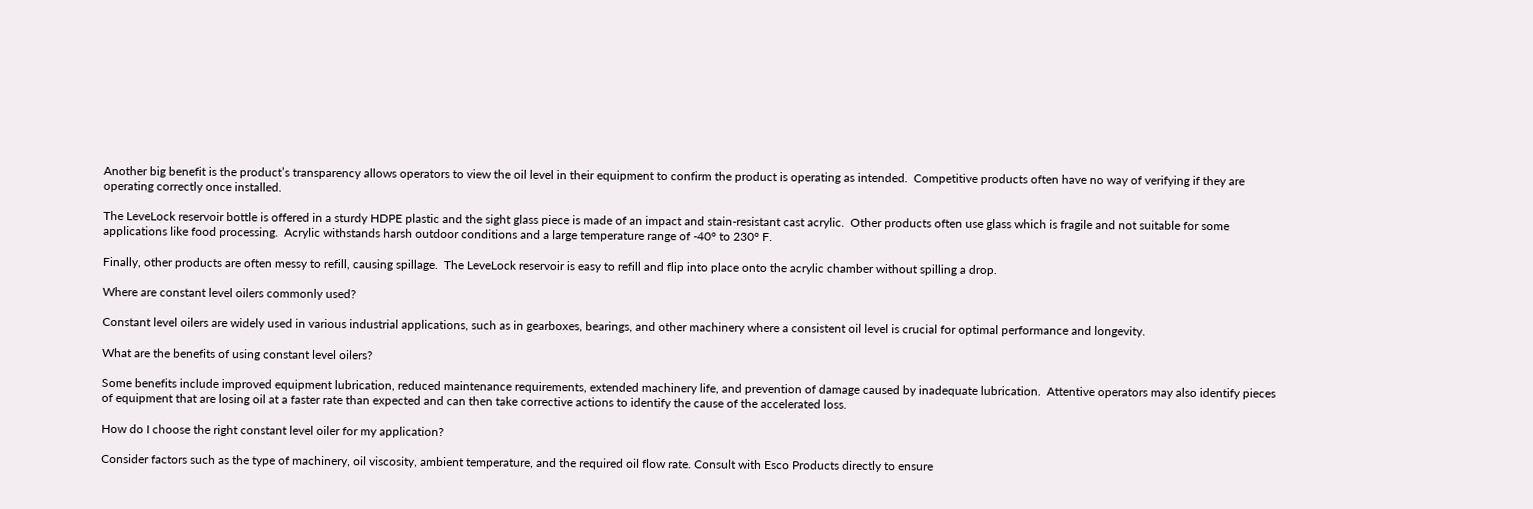Another big benefit is the product’s transparency allows operators to view the oil level in their equipment to confirm the product is operating as intended.  Competitive products often have no way of verifying if they are operating correctly once installed.

The LeveLock reservoir bottle is offered in a sturdy HDPE plastic and the sight glass piece is made of an impact and stain-resistant cast acrylic.  Other products often use glass which is fragile and not suitable for some applications like food processing.  Acrylic withstands harsh outdoor conditions and a large temperature range of -40° to 230° F.

Finally, other products are often messy to refill, causing spillage.  The LeveLock reservoir is easy to refill and flip into place onto the acrylic chamber without spilling a drop.

Where are constant level oilers commonly used?

Constant level oilers are widely used in various industrial applications, such as in gearboxes, bearings, and other machinery where a consistent oil level is crucial for optimal performance and longevity.

What are the benefits of using constant level oilers?

Some benefits include improved equipment lubrication, reduced maintenance requirements, extended machinery life, and prevention of damage caused by inadequate lubrication.  Attentive operators may also identify pieces of equipment that are losing oil at a faster rate than expected and can then take corrective actions to identify the cause of the accelerated loss.

How do I choose the right constant level oiler for my application?

Consider factors such as the type of machinery, oil viscosity, ambient temperature, and the required oil flow rate. Consult with Esco Products directly to ensure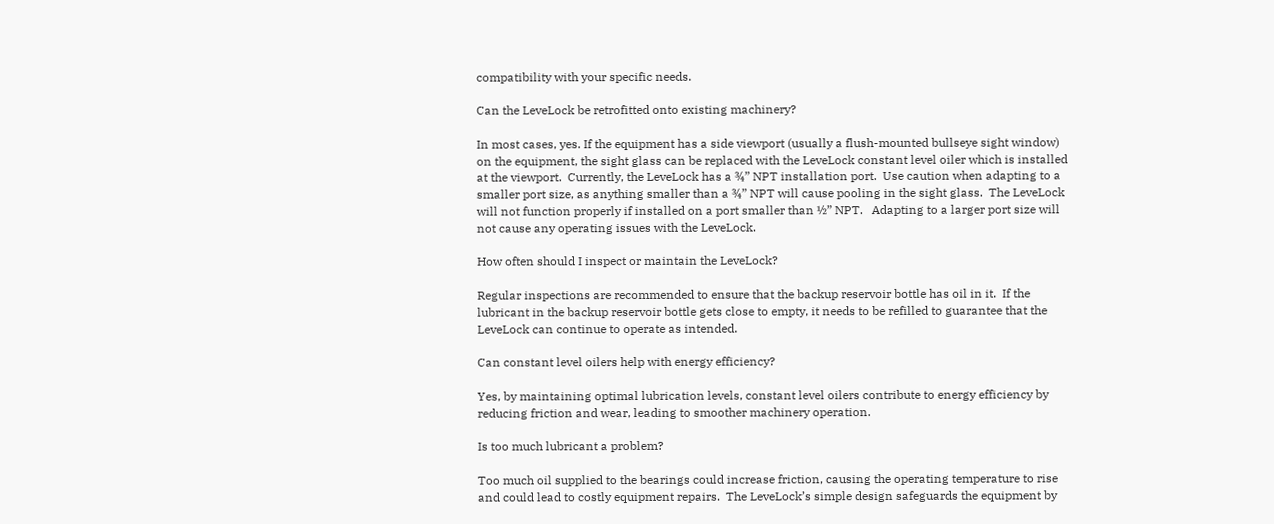compatibility with your specific needs.

Can the LeveLock be retrofitted onto existing machinery?

In most cases, yes. If the equipment has a side viewport (usually a flush-mounted bullseye sight window) on the equipment, the sight glass can be replaced with the LeveLock constant level oiler which is installed at the viewport.  Currently, the LeveLock has a ¾” NPT installation port.  Use caution when adapting to a smaller port size, as anything smaller than a ¾” NPT will cause pooling in the sight glass.  The LeveLock will not function properly if installed on a port smaller than ½” NPT.   Adapting to a larger port size will not cause any operating issues with the LeveLock.

How often should I inspect or maintain the LeveLock?

Regular inspections are recommended to ensure that the backup reservoir bottle has oil in it.  If the lubricant in the backup reservoir bottle gets close to empty, it needs to be refilled to guarantee that the LeveLock can continue to operate as intended.

Can constant level oilers help with energy efficiency?

Yes, by maintaining optimal lubrication levels, constant level oilers contribute to energy efficiency by reducing friction and wear, leading to smoother machinery operation.

Is too much lubricant a problem?

Too much oil supplied to the bearings could increase friction, causing the operating temperature to rise and could lead to costly equipment repairs.  The LeveLock’s simple design safeguards the equipment by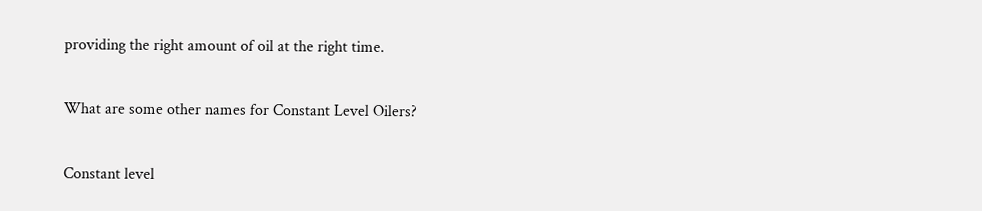providing the right amount of oil at the right time.

What are some other names for Constant Level Oilers?

Constant level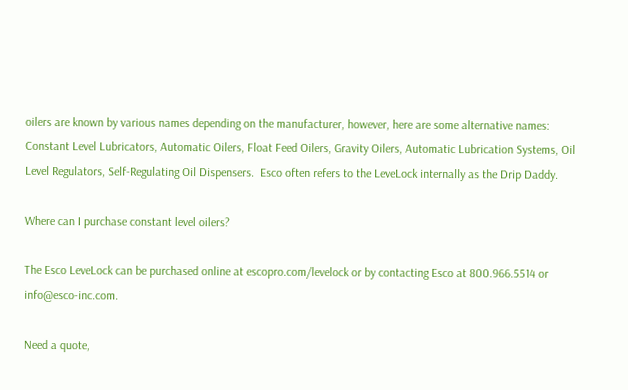oilers are known by various names depending on the manufacturer, however, here are some alternative names:  Constant Level Lubricators, Automatic Oilers, Float Feed Oilers, Gravity Oilers, Automatic Lubrication Systems, Oil Level Regulators, Self-Regulating Oil Dispensers.  Esco often refers to the LeveLock internally as the Drip Daddy.

Where can I purchase constant level oilers?

The Esco LeveLock can be purchased online at escopro.com/levelock or by contacting Esco at 800.966.5514 or info@esco-inc.com.

Need a quote,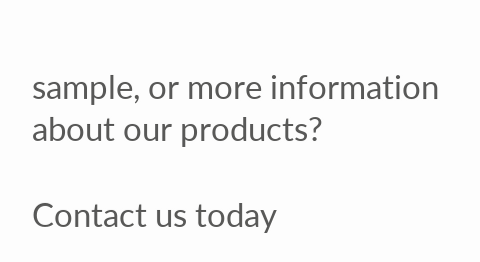sample, or more information about our products?

Contact us today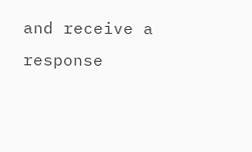and receive a response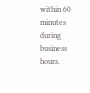within 60 minutes during business hours.